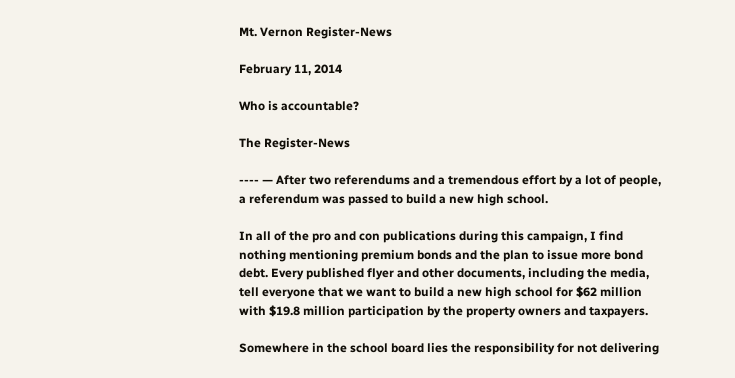Mt. Vernon Register-News

February 11, 2014

Who is accountable?

The Register-News

---- — After two referendums and a tremendous effort by a lot of people, a referendum was passed to build a new high school.

In all of the pro and con publications during this campaign, I find nothing mentioning premium bonds and the plan to issue more bond debt. Every published flyer and other documents, including the media, tell everyone that we want to build a new high school for $62 million with $19.8 million participation by the property owners and taxpayers.

Somewhere in the school board lies the responsibility for not delivering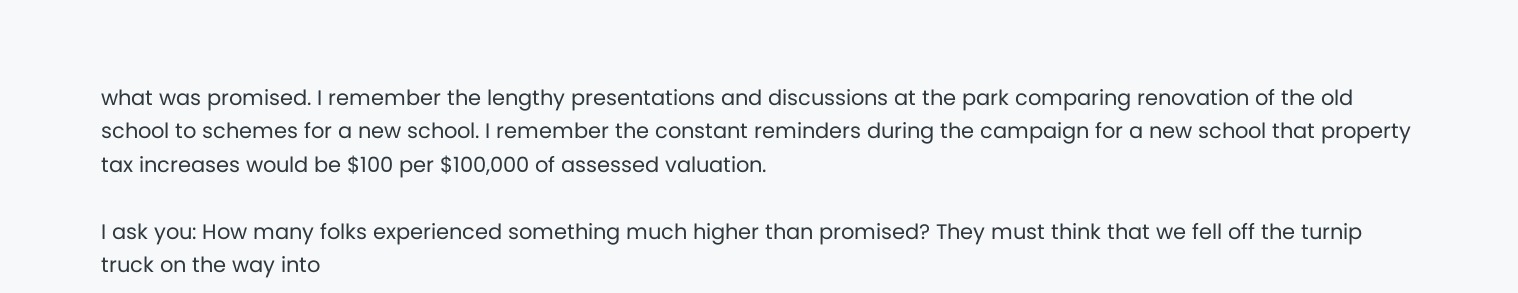what was promised. I remember the lengthy presentations and discussions at the park comparing renovation of the old school to schemes for a new school. I remember the constant reminders during the campaign for a new school that property tax increases would be $100 per $100,000 of assessed valuation.

I ask you: How many folks experienced something much higher than promised? They must think that we fell off the turnip truck on the way into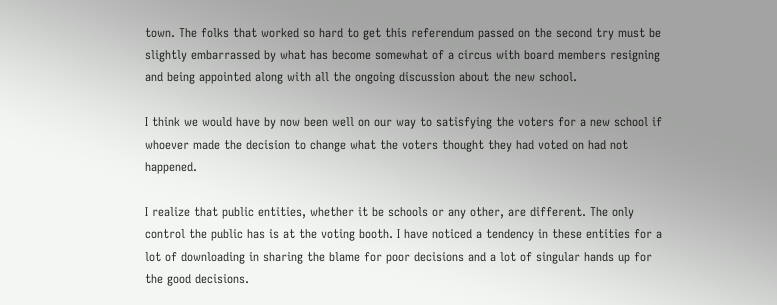town. The folks that worked so hard to get this referendum passed on the second try must be slightly embarrassed by what has become somewhat of a circus with board members resigning and being appointed along with all the ongoing discussion about the new school.

I think we would have by now been well on our way to satisfying the voters for a new school if whoever made the decision to change what the voters thought they had voted on had not happened.

I realize that public entities, whether it be schools or any other, are different. The only control the public has is at the voting booth. I have noticed a tendency in these entities for a lot of downloading in sharing the blame for poor decisions and a lot of singular hands up for the good decisions.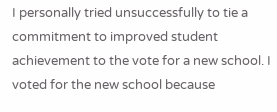I personally tried unsuccessfully to tie a commitment to improved student achievement to the vote for a new school. I voted for the new school because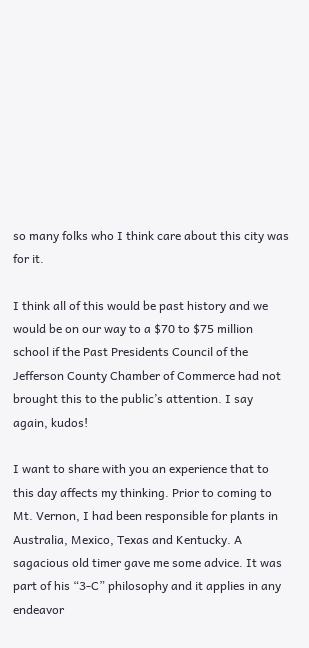so many folks who I think care about this city was for it.

I think all of this would be past history and we would be on our way to a $70 to $75 million school if the Past Presidents Council of the Jefferson County Chamber of Commerce had not brought this to the public’s attention. I say again, kudos!

I want to share with you an experience that to this day affects my thinking. Prior to coming to Mt. Vernon, I had been responsible for plants in Australia, Mexico, Texas and Kentucky. A sagacious old timer gave me some advice. It was part of his “3-C” philosophy and it applies in any endeavor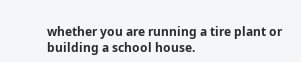whether you are running a tire plant or building a school house.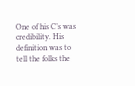One of his C’s was credibility. His definition was to tell the folks the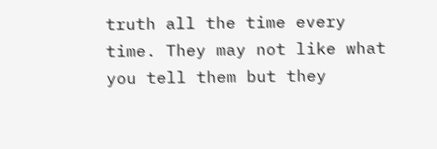truth all the time every time. They may not like what you tell them but they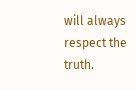will always respect the truth.